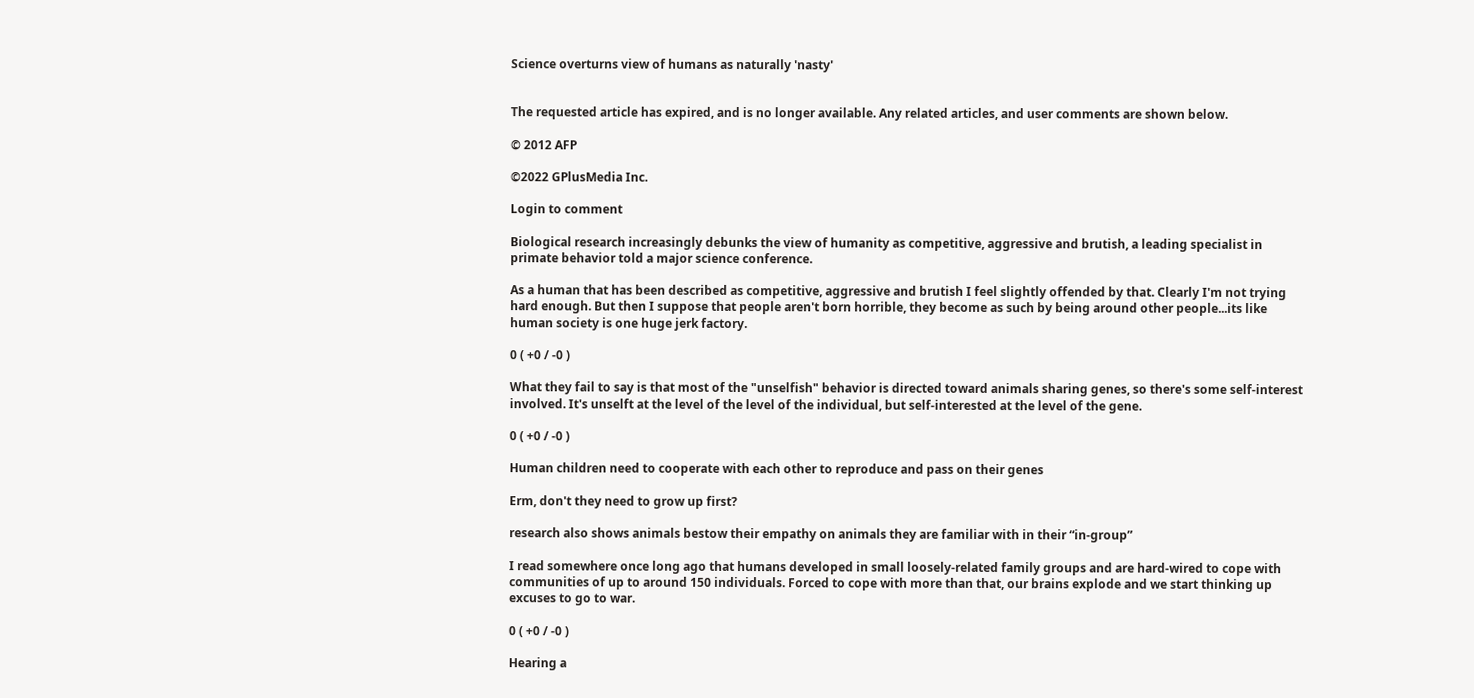Science overturns view of humans as naturally 'nasty'


The requested article has expired, and is no longer available. Any related articles, and user comments are shown below.

© 2012 AFP

©2022 GPlusMedia Inc.

Login to comment

Biological research increasingly debunks the view of humanity as competitive, aggressive and brutish, a leading specialist in primate behavior told a major science conference.

As a human that has been described as competitive, aggressive and brutish I feel slightly offended by that. Clearly I'm not trying hard enough. But then I suppose that people aren't born horrible, they become as such by being around other people...its like human society is one huge jerk factory.

0 ( +0 / -0 )

What they fail to say is that most of the "unselfish" behavior is directed toward animals sharing genes, so there's some self-interest involved. It's unselft at the level of the level of the individual, but self-interested at the level of the gene.

0 ( +0 / -0 )

Human children need to cooperate with each other to reproduce and pass on their genes

Erm, don't they need to grow up first?

research also shows animals bestow their empathy on animals they are familiar with in their “in-group”

I read somewhere once long ago that humans developed in small loosely-related family groups and are hard-wired to cope with communities of up to around 150 individuals. Forced to cope with more than that, our brains explode and we start thinking up excuses to go to war.

0 ( +0 / -0 )

Hearing a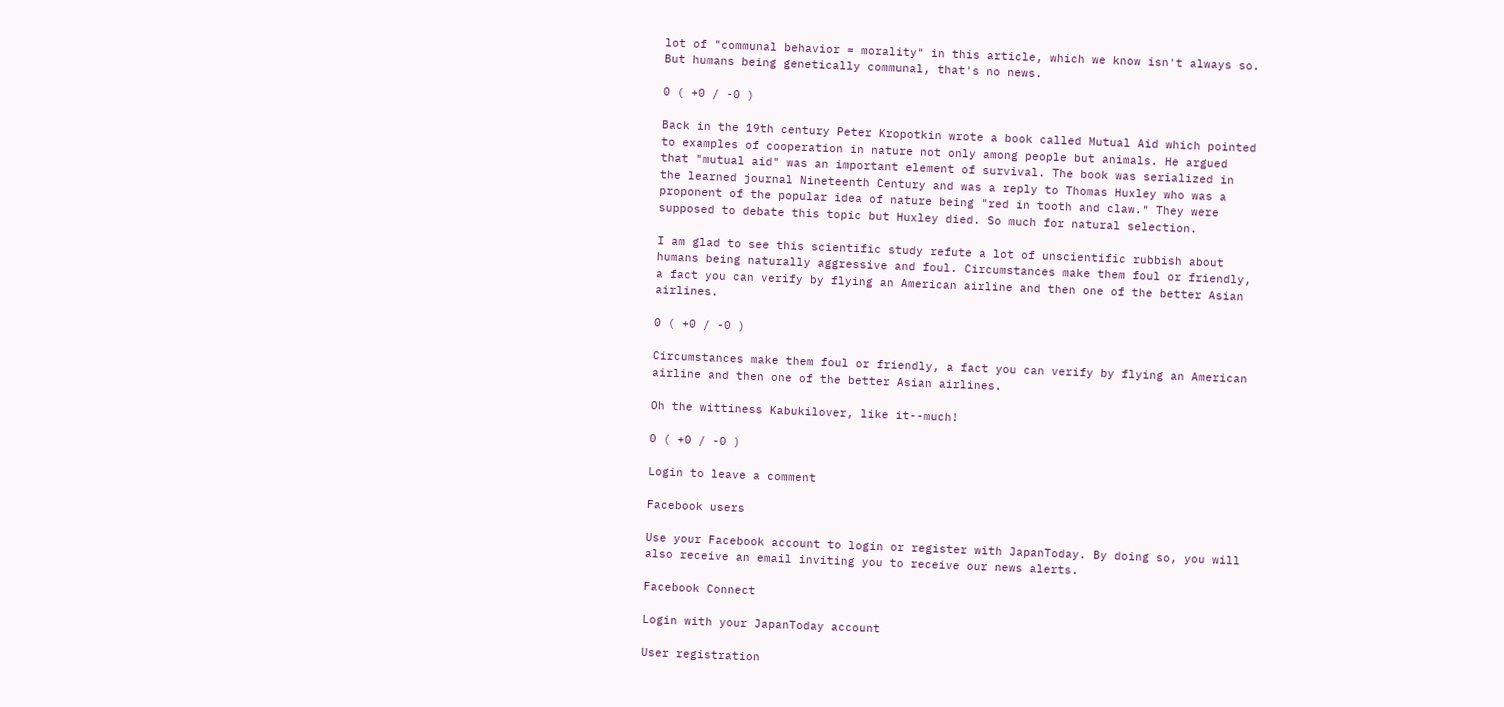lot of "communal behavior = morality" in this article, which we know isn't always so. But humans being genetically communal, that's no news.

0 ( +0 / -0 )

Back in the 19th century Peter Kropotkin wrote a book called Mutual Aid which pointed to examples of cooperation in nature not only among people but animals. He argued that "mutual aid" was an important element of survival. The book was serialized in the learned journal Nineteenth Century and was a reply to Thomas Huxley who was a proponent of the popular idea of nature being "red in tooth and claw." They were supposed to debate this topic but Huxley died. So much for natural selection.

I am glad to see this scientific study refute a lot of unscientific rubbish about humans being naturally aggressive and foul. Circumstances make them foul or friendly, a fact you can verify by flying an American airline and then one of the better Asian airlines.

0 ( +0 / -0 )

Circumstances make them foul or friendly, a fact you can verify by flying an American airline and then one of the better Asian airlines.

Oh the wittiness Kabukilover, like it--much!

0 ( +0 / -0 )

Login to leave a comment

Facebook users

Use your Facebook account to login or register with JapanToday. By doing so, you will also receive an email inviting you to receive our news alerts.

Facebook Connect

Login with your JapanToday account

User registration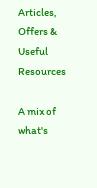Articles, Offers & Useful Resources

A mix of what's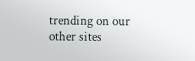trending on our other sites